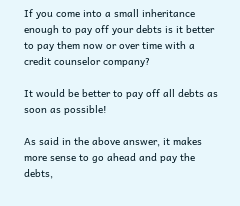If you come into a small inheritance enough to pay off your debts is it better to pay them now or over time with a credit counselor company?

It would be better to pay off all debts as soon as possible!

As said in the above answer, it makes more sense to go ahead and pay the debts,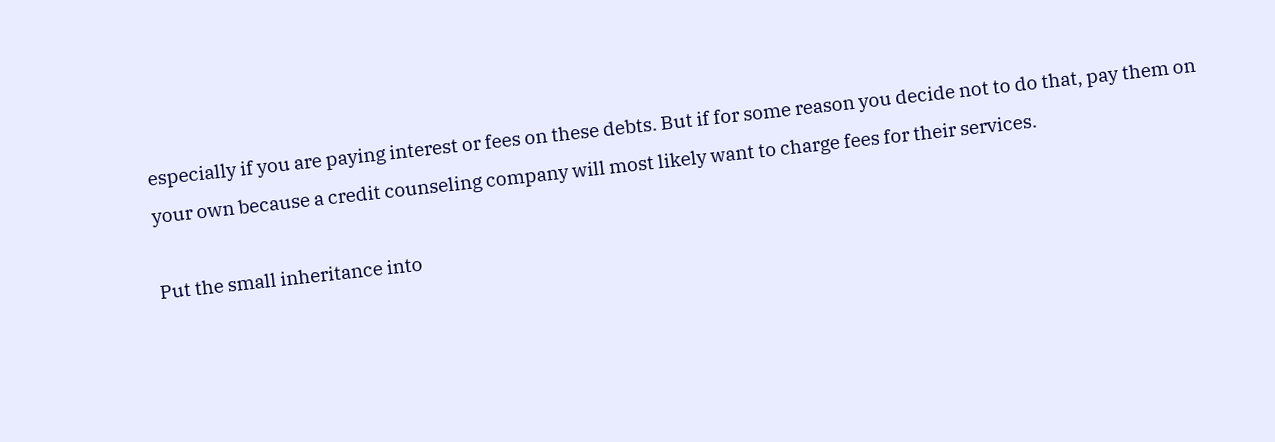especially if you are paying interest or fees on these debts. But if for some reason you decide not to do that, pay them on your own because a credit counseling company will most likely want to charge fees for their services.

Put the small inheritance into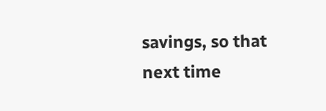savings, so that next time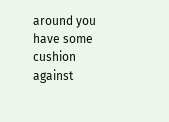around you have some cushion against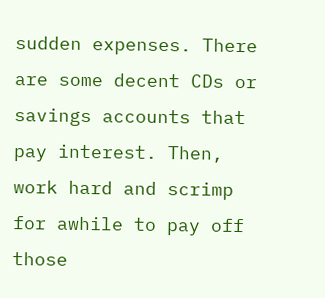sudden expenses. There are some decent CDs or savings accounts that pay interest. Then, work hard and scrimp for awhile to pay off those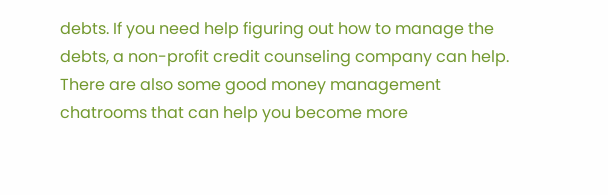debts. If you need help figuring out how to manage the debts, a non-profit credit counseling company can help. There are also some good money management chatrooms that can help you become more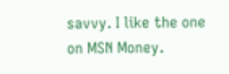savvy. I like the one on MSN Money.